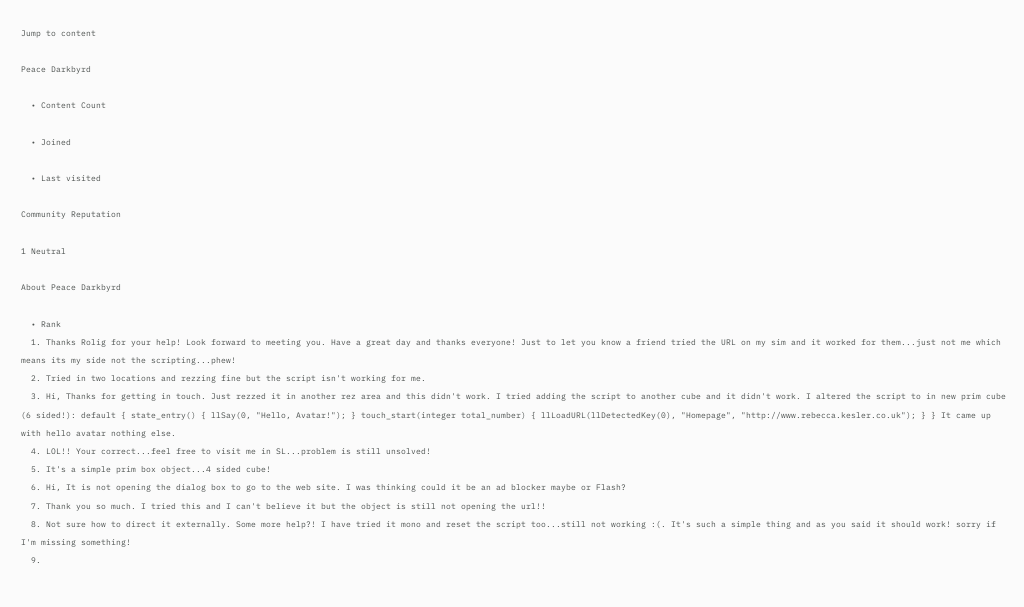Jump to content

Peace Darkbyrd

  • Content Count

  • Joined

  • Last visited

Community Reputation

1 Neutral

About Peace Darkbyrd

  • Rank
  1. Thanks Rolig for your help! Look forward to meeting you. Have a great day and thanks everyone! Just to let you know a friend tried the URL on my sim and it worked for them...just not me which means its my side not the scripting...phew!
  2. Tried in two locations and rezzing fine but the script isn't working for me.
  3. Hi, Thanks for getting in touch. Just rezzed it in another rez area and this didn't work. I tried adding the script to another cube and it didn't work. I altered the script to in new prim cube (6 sided!): default { state_entry() { llSay(0, "Hello, Avatar!"); } touch_start(integer total_number) { llLoadURL(llDetectedKey(0), "Homepage", "http://www.rebecca.kesler.co.uk"); } } It came up with hello avatar nothing else.
  4. LOL!! Your correct...feel free to visit me in SL...problem is still unsolved!
  5. It's a simple prim box object...4 sided cube!
  6. Hi, It is not opening the dialog box to go to the web site. I was thinking could it be an ad blocker maybe or Flash?
  7. Thank you so much. I tried this and I can't believe it but the object is still not opening the url!!
  8. Not sure how to direct it externally. Some more help?! I have tried it mono and reset the script too...still not working :(. It's such a simple thing and as you said it should work! sorry if I'm missing something!
  9.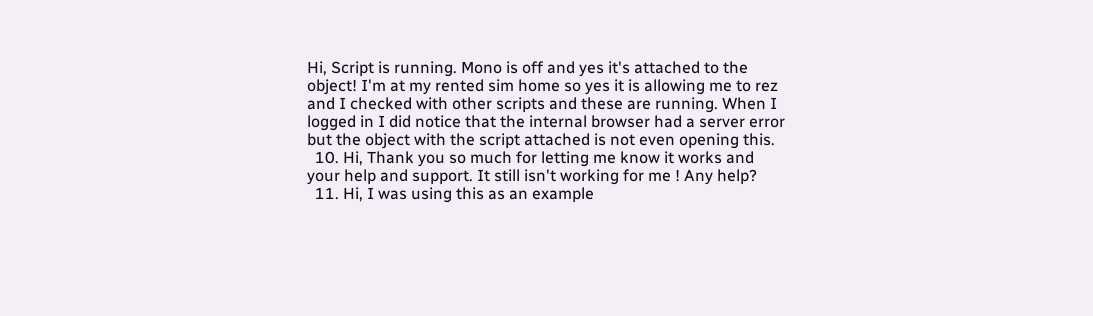Hi, Script is running. Mono is off and yes it's attached to the object! I'm at my rented sim home so yes it is allowing me to rez and I checked with other scripts and these are running. When I logged in I did notice that the internal browser had a server error but the object with the script attached is not even opening this.
  10. Hi, Thank you so much for letting me know it works and your help and support. It still isn't working for me ! Any help?
  11. Hi, I was using this as an example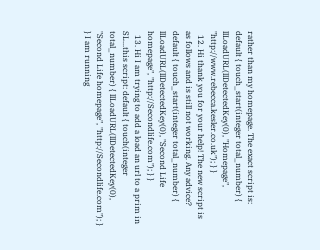rather than my homepage. The exact script is: default { touch_start(integer total_number) { llLoadURL(llDetectedKey(0), "Homepage", "http://www.rebecca.kesler.co.uk"); } }
  12. Hi thank you for your help! The new script is as follows and is still not working. Any advice? default { touch_start(integer total_number) { llLoadURL(llDetectedKey(0), "Second Life homepage", "http://Secondlife.com"); } }
  13. Hi I am trying to add a load an url to a prim in SL...this script: default { touch(integer total_number) { llLoadURL(llDetectedKey(0), "Second Life homepage", "http://Secondlife.com"); } } I am running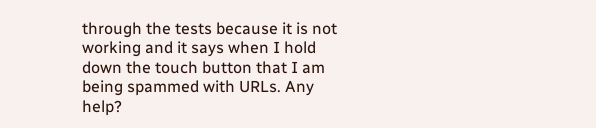through the tests because it is not working and it says when I hold down the touch button that I am being spammed with URLs. Any help?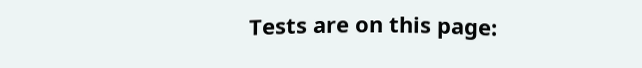Tests are on this page: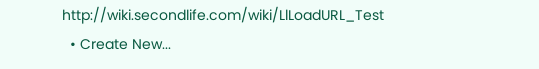http://wiki.secondlife.com/wiki/LlLoadURL_Test
  • Create New...